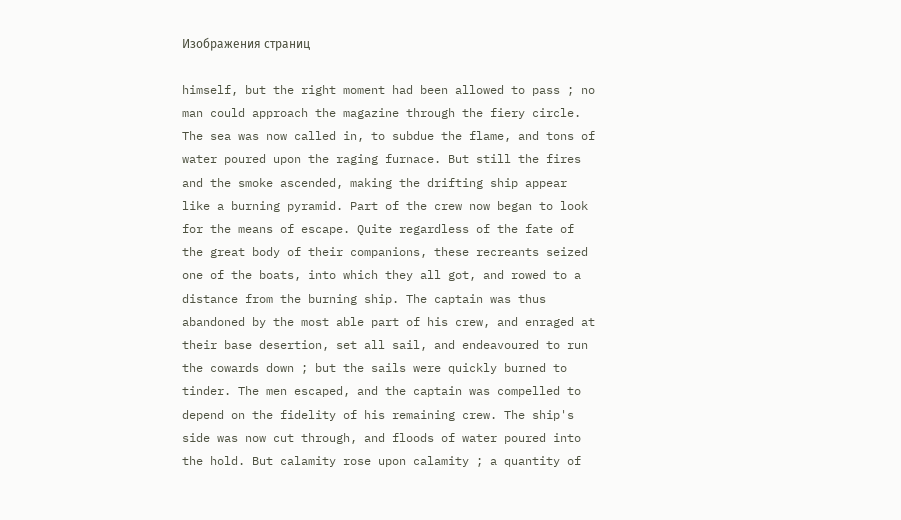Изображения страниц

himself, but the right moment had been allowed to pass ; no man could approach the magazine through the fiery circle. The sea was now called in, to subdue the flame, and tons of water poured upon the raging furnace. But still the fires and the smoke ascended, making the drifting ship appear like a burning pyramid. Part of the crew now began to look for the means of escape. Quite regardless of the fate of the great body of their companions, these recreants seized one of the boats, into which they all got, and rowed to a distance from the burning ship. The captain was thus abandoned by the most able part of his crew, and enraged at their base desertion, set all sail, and endeavoured to run the cowards down ; but the sails were quickly burned to tinder. The men escaped, and the captain was compelled to depend on the fidelity of his remaining crew. The ship's side was now cut through, and floods of water poured into the hold. But calamity rose upon calamity ; a quantity of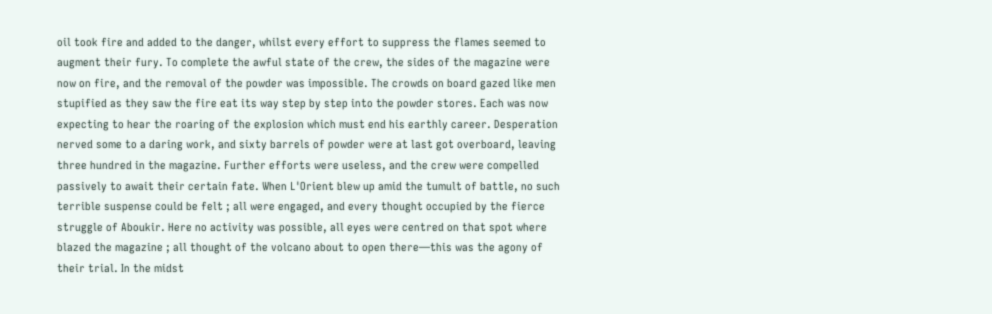oil took fire and added to the danger, whilst every effort to suppress the flames seemed to augment their fury. To complete the awful state of the crew, the sides of the magazine were now on fire, and the removal of the powder was impossible. The crowds on board gazed like men stupified as they saw the fire eat its way step by step into the powder stores. Each was now expecting to hear the roaring of the explosion which must end his earthly career. Desperation nerved some to a daring work, and sixty barrels of powder were at last got overboard, leaving three hundred in the magazine. Further efforts were useless, and the crew were compelled passively to await their certain fate. When L'Orient blew up amid the tumult of battle, no such terrible suspense could be felt ; all were engaged, and every thought occupied by the fierce struggle of Aboukir. Here no activity was possible, all eyes were centred on that spot where blazed the magazine ; all thought of the volcano about to open there—this was the agony of their trial. In the midst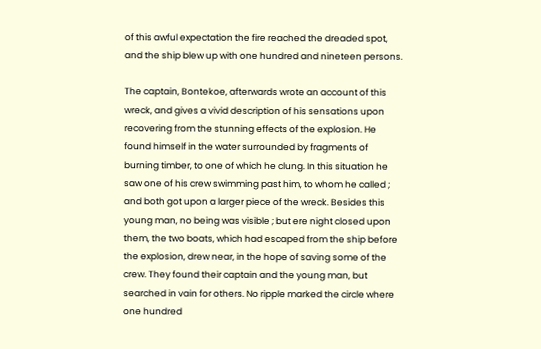of this awful expectation the fire reached the dreaded spot, and the ship blew up with one hundred and nineteen persons.

The captain, Bontekoe, afterwards wrote an account of this wreck, and gives a vivid description of his sensations upon recovering from the stunning effects of the explosion. He found himself in the water surrounded by fragments of burning timber, to one of which he clung. In this situation he saw one of his crew swimming past him, to whom he called ; and both got upon a larger piece of the wreck. Besides this young man, no being was visible ; but ere night closed upon them, the two boats, which had escaped from the ship before the explosion, drew near, in the hope of saving some of the crew. They found their captain and the young man, but searched in vain for others. No ripple marked the circle where one hundred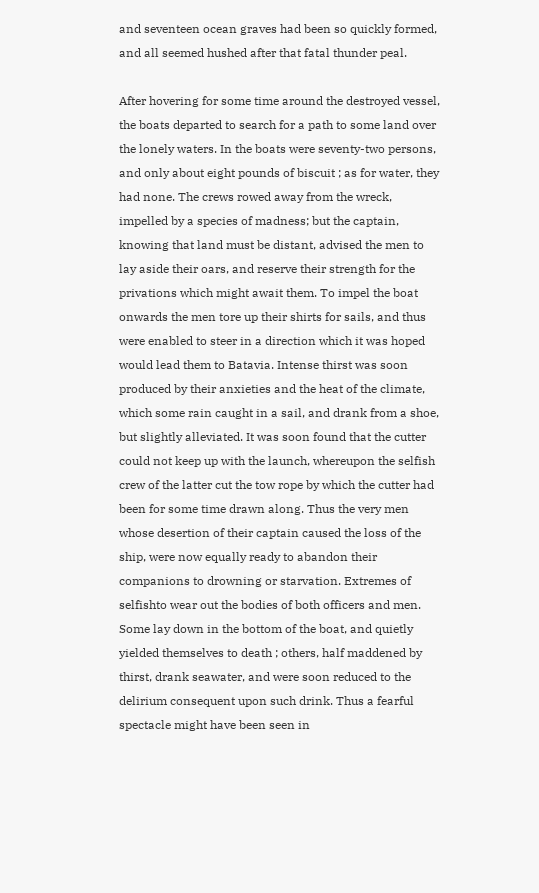and seventeen ocean graves had been so quickly formed, and all seemed hushed after that fatal thunder peal.

After hovering for some time around the destroyed vessel, the boats departed to search for a path to some land over the lonely waters. In the boats were seventy-two persons, and only about eight pounds of biscuit ; as for water, they had none. The crews rowed away from the wreck, impelled by a species of madness; but the captain, knowing that land must be distant, advised the men to lay aside their oars, and reserve their strength for the privations which might await them. To impel the boat onwards the men tore up their shirts for sails, and thus were enabled to steer in a direction which it was hoped would lead them to Batavia. Intense thirst was soon produced by their anxieties and the heat of the climate, which some rain caught in a sail, and drank from a shoe, but slightly alleviated. It was soon found that the cutter could not keep up with the launch, whereupon the selfish crew of the latter cut the tow rope by which the cutter had been for some time drawn along. Thus the very men whose desertion of their captain caused the loss of the ship, were now equally ready to abandon their companions to drowning or starvation. Extremes of selfishto wear out the bodies of both officers and men. Some lay down in the bottom of the boat, and quietly yielded themselves to death ; others, half maddened by thirst, drank seawater, and were soon reduced to the delirium consequent upon such drink. Thus a fearful spectacle might have been seen in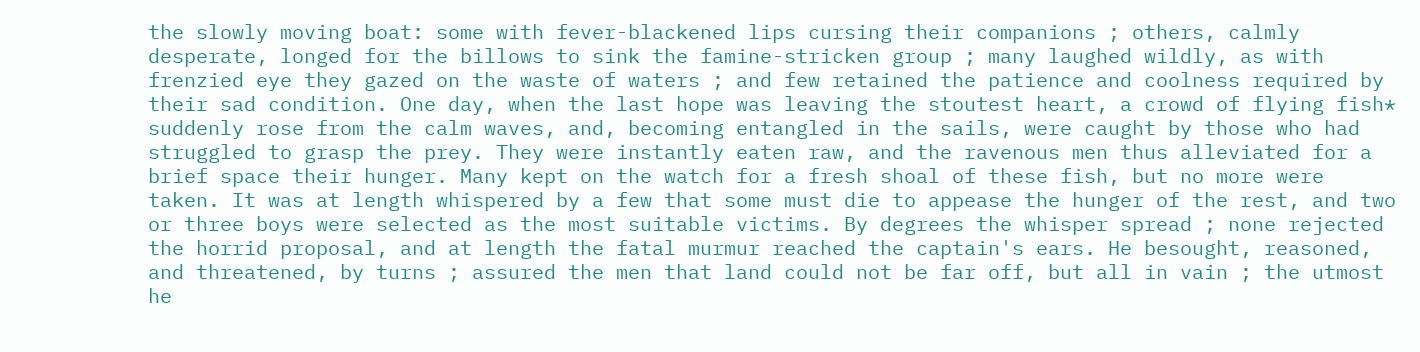the slowly moving boat: some with fever-blackened lips cursing their companions ; others, calmly desperate, longed for the billows to sink the famine-stricken group ; many laughed wildly, as with frenzied eye they gazed on the waste of waters ; and few retained the patience and coolness required by their sad condition. One day, when the last hope was leaving the stoutest heart, a crowd of flying fish* suddenly rose from the calm waves, and, becoming entangled in the sails, were caught by those who had struggled to grasp the prey. They were instantly eaten raw, and the ravenous men thus alleviated for a brief space their hunger. Many kept on the watch for a fresh shoal of these fish, but no more were taken. It was at length whispered by a few that some must die to appease the hunger of the rest, and two or three boys were selected as the most suitable victims. By degrees the whisper spread ; none rejected the horrid proposal, and at length the fatal murmur reached the captain's ears. He besought, reasoned, and threatened, by turns ; assured the men that land could not be far off, but all in vain ; the utmost he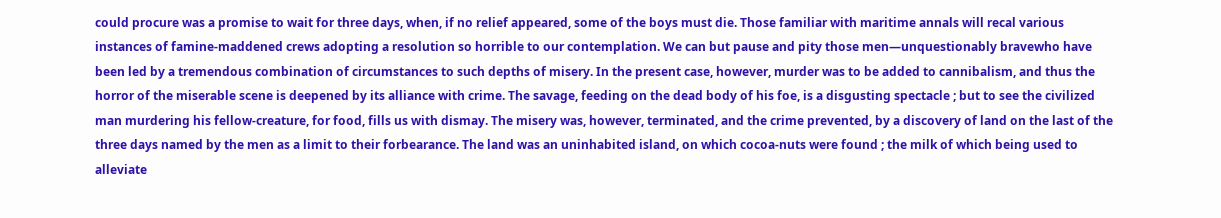could procure was a promise to wait for three days, when, if no relief appeared, some of the boys must die. Those familiar with maritime annals will recal various instances of famine-maddened crews adopting a resolution so horrible to our contemplation. We can but pause and pity those men—unquestionably bravewho have been led by a tremendous combination of circumstances to such depths of misery. In the present case, however, murder was to be added to cannibalism, and thus the horror of the miserable scene is deepened by its alliance with crime. The savage, feeding on the dead body of his foe, is a disgusting spectacle ; but to see the civilized man murdering his fellow-creature, for food, fills us with dismay. The misery was, however, terminated, and the crime prevented, by a discovery of land on the last of the three days named by the men as a limit to their forbearance. The land was an uninhabited island, on which cocoa-nuts were found ; the milk of which being used to alleviate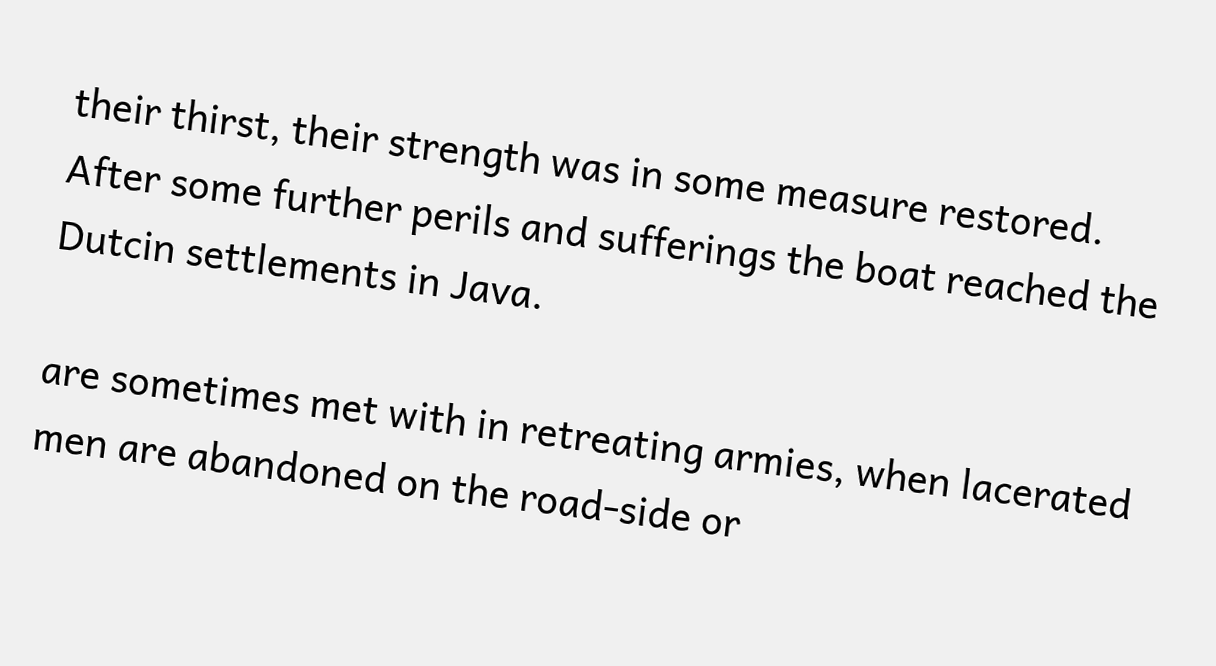their thirst, their strength was in some measure restored. After some further perils and sufferings the boat reached the Dutcin settlements in Java.

are sometimes met with in retreating armies, when lacerated men are abandoned on the road-side or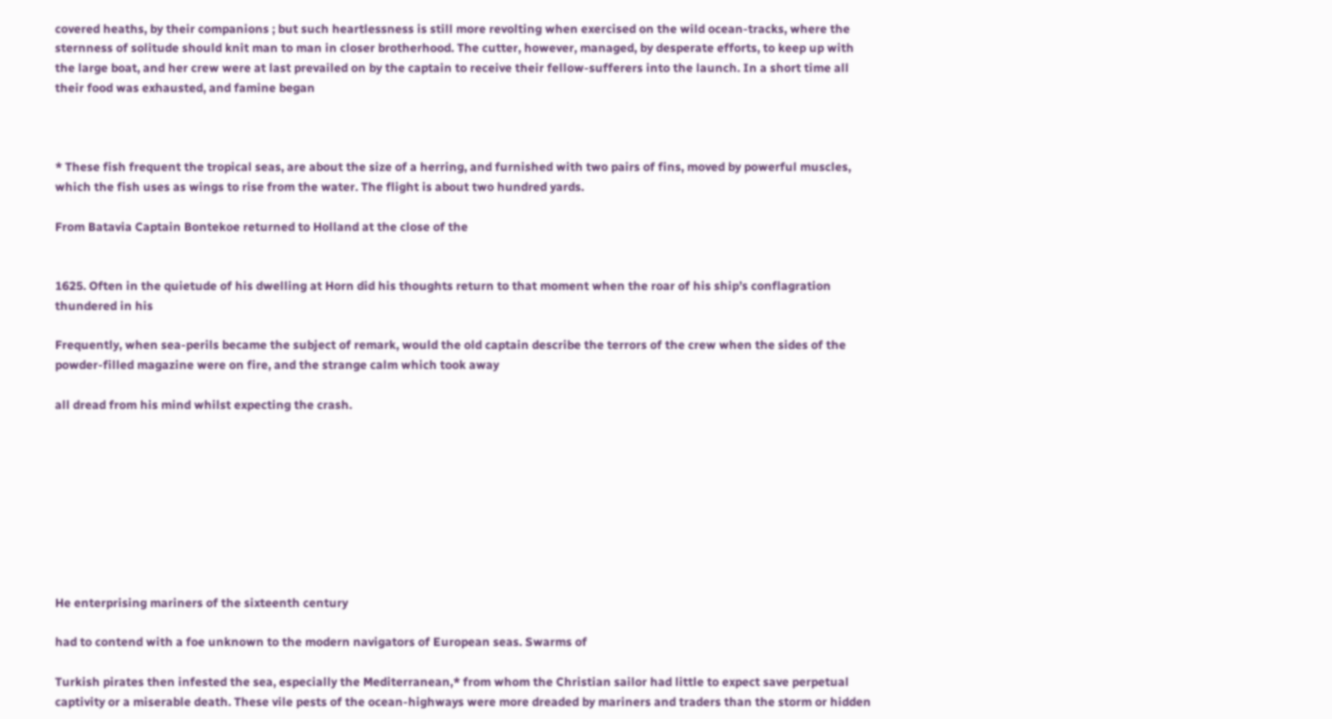covered heaths, by their companions ; but such heartlessness is still more revolting when exercised on the wild ocean-tracks, where the sternness of solitude should knit man to man in closer brotherhood. The cutter, however, managed, by desperate efforts, to keep up with the large boat, and her crew were at last prevailed on by the captain to receive their fellow-sufferers into the launch. In a short time all their food was exhausted, and famine began



* These fish frequent the tropical seas, are about the size of a herring, and furnished with two pairs of fins, moved by powerful muscles, which the fish uses as wings to rise from the water. The flight is about two hundred yards.

From Batavia Captain Bontekoe returned to Holland at the close of the


1625. Often in the quietude of his dwelling at Horn did his thoughts return to that moment when the roar of his ship’s conflagration thundered in his

Frequently, when sea-perils became the subject of remark, would the old captain describe the terrors of the crew when the sides of the powder-filled magazine were on fire, and the strange calm which took away

all dread from his mind whilst expecting the crash.









He enterprising mariners of the sixteenth century

had to contend with a foe unknown to the modern navigators of European seas. Swarms of

Turkish pirates then infested the sea, especially the Mediterranean,* from whom the Christian sailor had little to expect save perpetual captivity or a miserable death. These vile pests of the ocean-highways were more dreaded by mariners and traders than the storm or hidden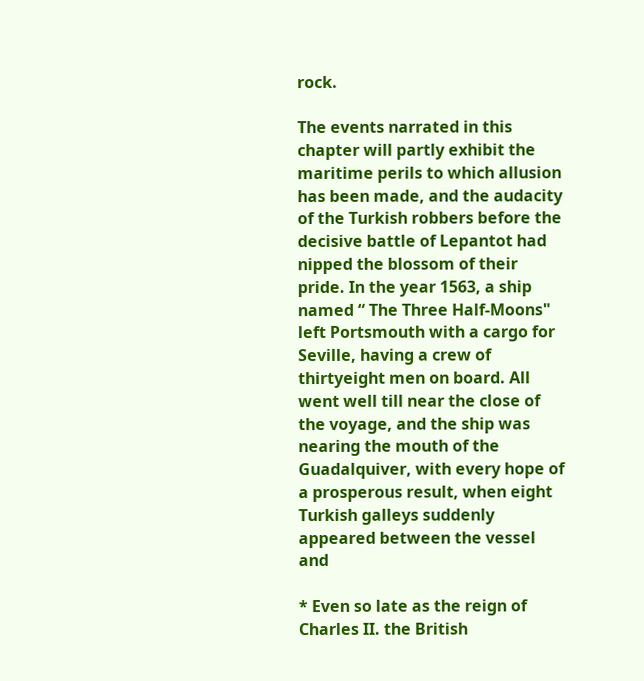rock.

The events narrated in this chapter will partly exhibit the maritime perils to which allusion has been made, and the audacity of the Turkish robbers before the decisive battle of Lepantot had nipped the blossom of their pride. In the year 1563, a ship named “ The Three Half-Moons" left Portsmouth with a cargo for Seville, having a crew of thirtyeight men on board. All went well till near the close of the voyage, and the ship was nearing the mouth of the Guadalquiver, with every hope of a prosperous result, when eight Turkish galleys suddenly appeared between the vessel and

* Even so late as the reign of Charles II. the British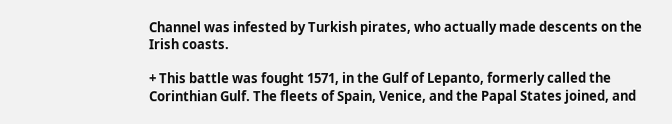Channel was infested by Turkish pirates, who actually made descents on the Irish coasts.

+ This battle was fought 1571, in the Gulf of Lepanto, formerly called the Corinthian Gulf. The fleets of Spain, Venice, and the Papal States joined, and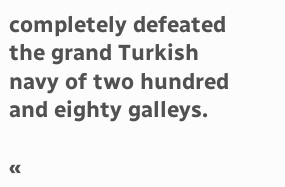completely defeated the grand Turkish navy of two hundred and eighty galleys.

«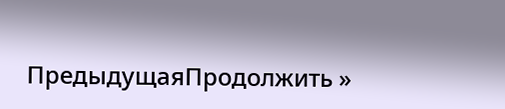ПредыдущаяПродолжить »